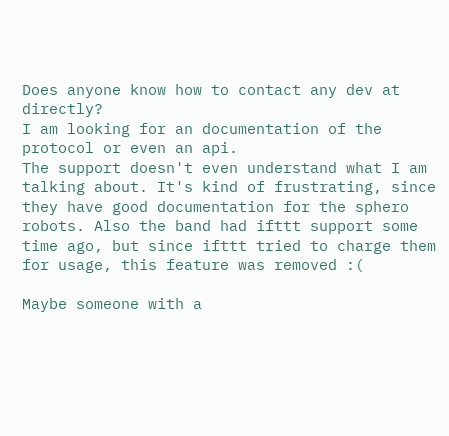Does anyone know how to contact any dev at directly?
I am looking for an documentation of the protocol or even an api.
The support doesn't even understand what I am talking about. It's kind of frustrating, since they have good documentation for the sphero robots. Also the band had ifttt support some time ago, but since ifttt tried to charge them for usage, this feature was removed :(

Maybe someone with a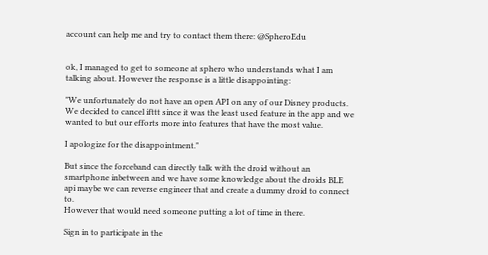account can help me and try to contact them there: @SpheroEdu


ok, I managed to get to someone at sphero who understands what I am talking about. However the response is a little disappointing:

"We unfortunately do not have an open API on any of our Disney products. We decided to cancel ifttt since it was the least used feature in the app and we wanted to but our efforts more into features that have the most value.

I apologize for the disappointment."

But since the forceband can directly talk with the droid without an smartphone inbetween and we have some knowledge about the droids BLE api maybe we can reverse engineer that and create a dummy droid to connect to.
However that would need someone putting a lot of time in there.

Sign in to participate in the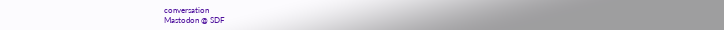conversation
Mastodon @ SDF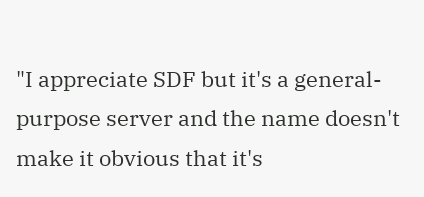"I appreciate SDF but it's a general-purpose server and the name doesn't make it obvious that it's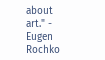about art." - Eugen Rochko